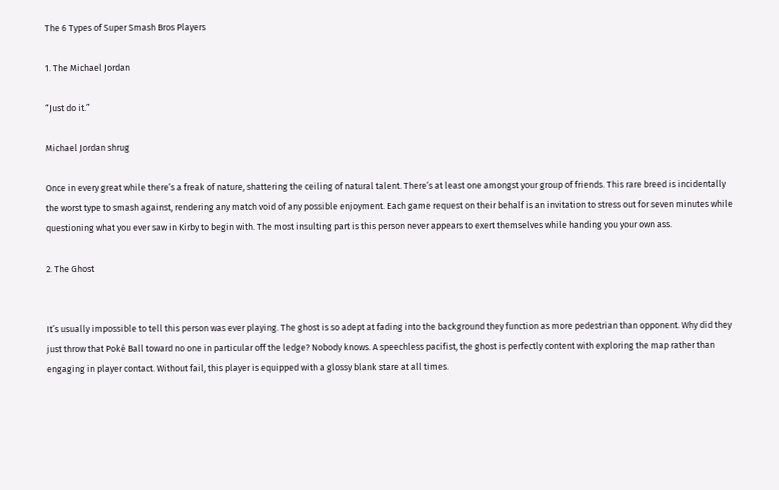The 6 Types of Super Smash Bros Players

1. The Michael Jordan

“Just do it.”

Michael Jordan shrug

Once in every great while there’s a freak of nature, shattering the ceiling of natural talent. There’s at least one amongst your group of friends. This rare breed is incidentally the worst type to smash against, rendering any match void of any possible enjoyment. Each game request on their behalf is an invitation to stress out for seven minutes while questioning what you ever saw in Kirby to begin with. The most insulting part is this person never appears to exert themselves while handing you your own ass.

2. The Ghost


It’s usually impossible to tell this person was ever playing. The ghost is so adept at fading into the background they function as more pedestrian than opponent. Why did they just throw that Poké Ball toward no one in particular off the ledge? Nobody knows. A speechless pacifist, the ghost is perfectly content with exploring the map rather than engaging in player contact. Without fail, this player is equipped with a glossy blank stare at all times.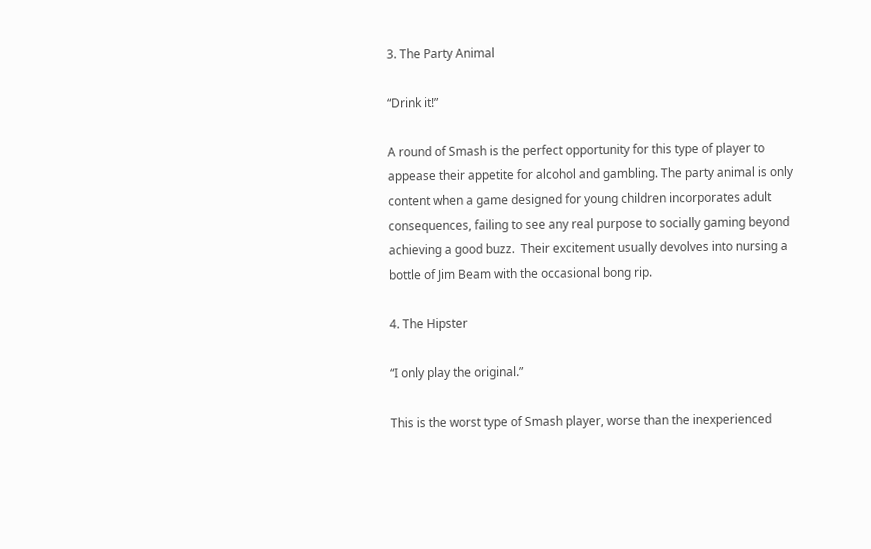3. The Party Animal

“Drink it!”

A round of Smash is the perfect opportunity for this type of player to appease their appetite for alcohol and gambling. The party animal is only content when a game designed for young children incorporates adult consequences, failing to see any real purpose to socially gaming beyond achieving a good buzz.  Their excitement usually devolves into nursing a bottle of Jim Beam with the occasional bong rip.

4. The Hipster

“I only play the original.”

This is the worst type of Smash player, worse than the inexperienced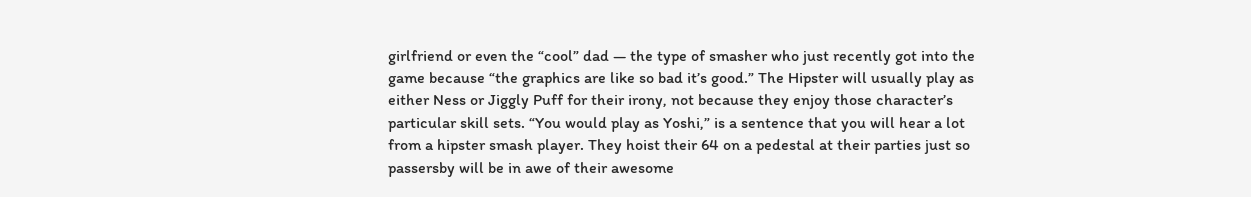girlfriend or even the “cool” dad — the type of smasher who just recently got into the game because “the graphics are like so bad it’s good.” The Hipster will usually play as either Ness or Jiggly Puff for their irony, not because they enjoy those character’s particular skill sets. “You would play as Yoshi,” is a sentence that you will hear a lot from a hipster smash player. They hoist their 64 on a pedestal at their parties just so passersby will be in awe of their awesome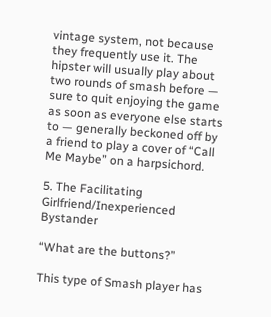vintage system, not because they frequently use it. The hipster will usually play about two rounds of smash before — sure to quit enjoying the game as soon as everyone else starts to — generally beckoned off by a friend to play a cover of “Call Me Maybe” on a harpsichord.

5. The Facilitating Girlfriend/Inexperienced Bystander

“What are the buttons?”

This type of Smash player has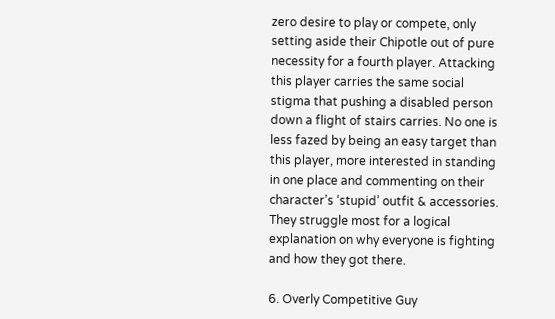zero desire to play or compete, only setting aside their Chipotle out of pure necessity for a fourth player. Attacking this player carries the same social stigma that pushing a disabled person down a flight of stairs carries. No one is less fazed by being an easy target than this player, more interested in standing in one place and commenting on their character’s ‘stupid’ outfit & accessories. They struggle most for a logical explanation on why everyone is fighting and how they got there.

6. Overly Competitive Guy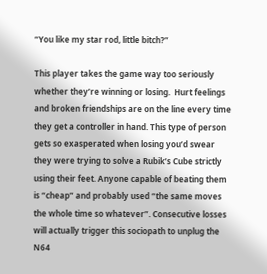“You like my star rod, little bitch?”

This player takes the game way too seriously whether they’re winning or losing.  Hurt feelings and broken friendships are on the line every time they get a controller in hand. This type of person gets so exasperated when losing you’d swear they were trying to solve a Rubik’s Cube strictly using their feet. Anyone capable of beating them is “cheap” and probably used “the same moves the whole time so whatever”. Consecutive losses will actually trigger this sociopath to unplug the N64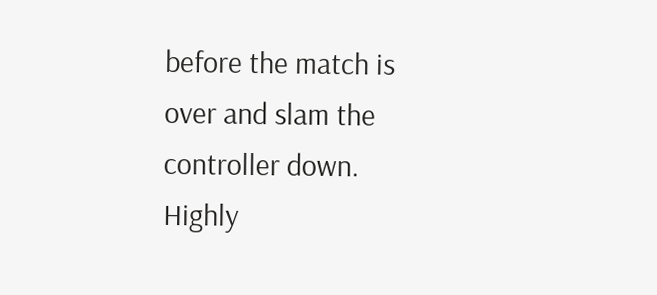before the match is over and slam the controller down. Highly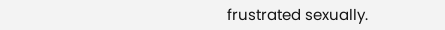frustrated sexually.